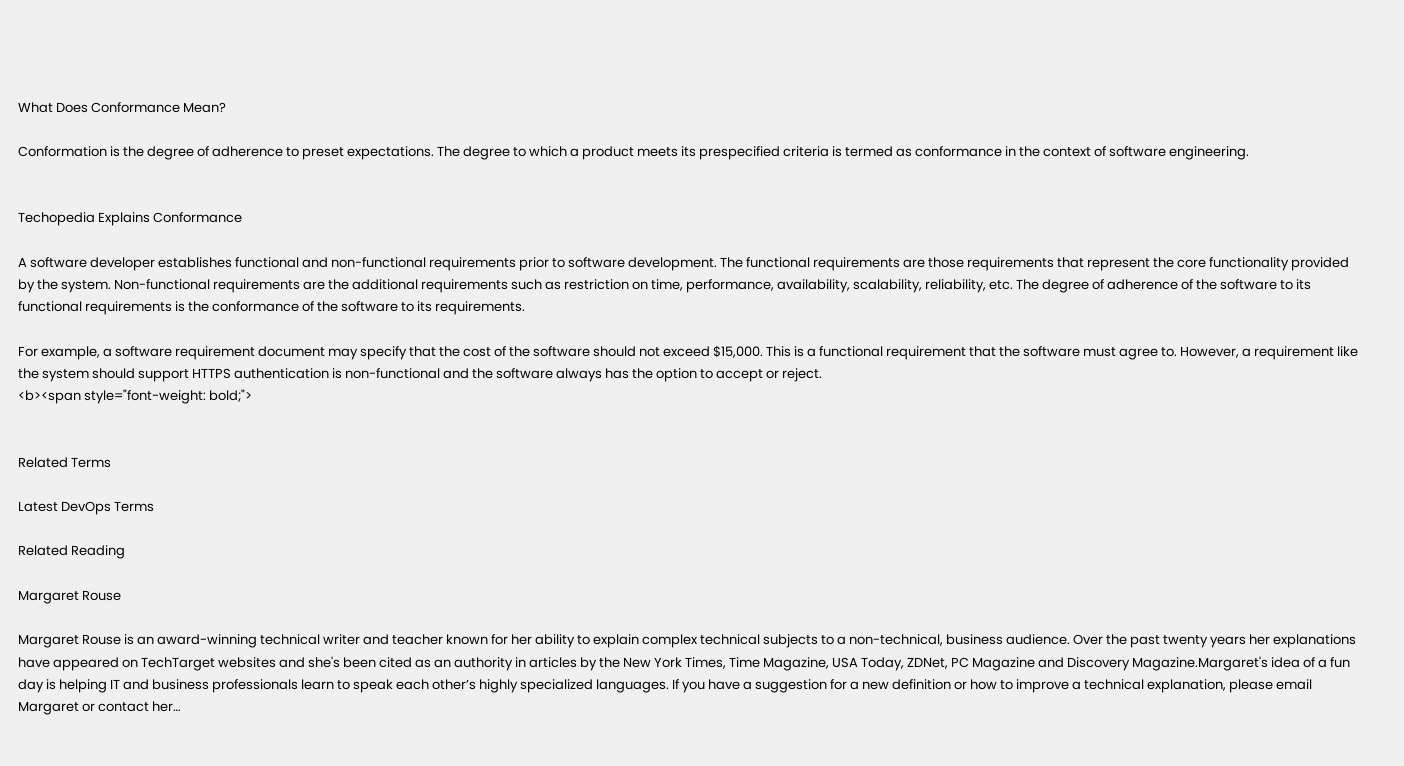What Does Conformance Mean?

Conformation is the degree of adherence to preset expectations. The degree to which a product meets its prespecified criteria is termed as conformance in the context of software engineering.


Techopedia Explains Conformance

A software developer establishes functional and non-functional requirements prior to software development. The functional requirements are those requirements that represent the core functionality provided by the system. Non-functional requirements are the additional requirements such as restriction on time, performance, availability, scalability, reliability, etc. The degree of adherence of the software to its functional requirements is the conformance of the software to its requirements.

For example, a software requirement document may specify that the cost of the software should not exceed $15,000. This is a functional requirement that the software must agree to. However, a requirement like the system should support HTTPS authentication is non-functional and the software always has the option to accept or reject.
<b><span style="font-weight: bold;">


Related Terms

Latest DevOps Terms

Related Reading

Margaret Rouse

Margaret Rouse is an award-winning technical writer and teacher known for her ability to explain complex technical subjects to a non-technical, business audience. Over the past twenty years her explanations have appeared on TechTarget websites and she's been cited as an authority in articles by the New York Times, Time Magazine, USA Today, ZDNet, PC Magazine and Discovery Magazine.Margaret's idea of a fun day is helping IT and business professionals learn to speak each other’s highly specialized languages. If you have a suggestion for a new definition or how to improve a technical explanation, please email Margaret or contact her…